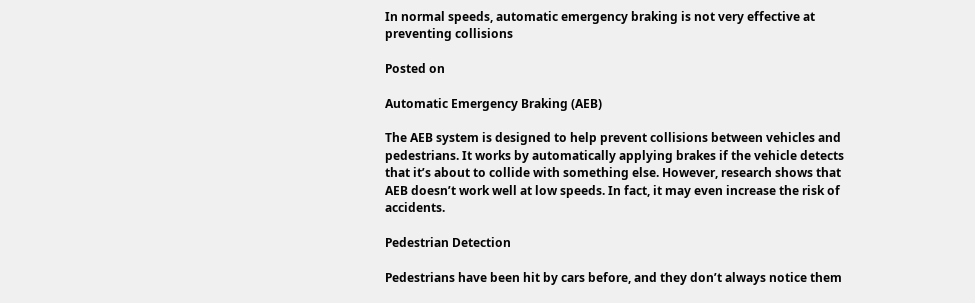In normal speeds, automatic emergency braking is not very effective at preventing collisions

Posted on

Automatic Emergency Braking (AEB)

The AEB system is designed to help prevent collisions between vehicles and pedestrians. It works by automatically applying brakes if the vehicle detects that it’s about to collide with something else. However, research shows that AEB doesn’t work well at low speeds. In fact, it may even increase the risk of accidents.

Pedestrian Detection

Pedestrians have been hit by cars before, and they don’t always notice them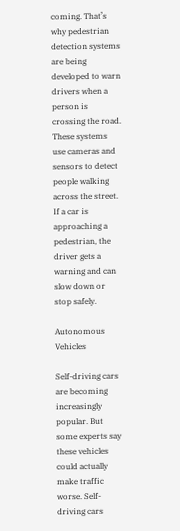coming. That’s why pedestrian detection systems are being developed to warn drivers when a person is crossing the road. These systems use cameras and sensors to detect people walking across the street. If a car is approaching a pedestrian, the driver gets a warning and can slow down or stop safely.

Autonomous Vehicles

Self-driving cars are becoming increasingly popular. But some experts say these vehicles could actually make traffic worse. Self-driving cars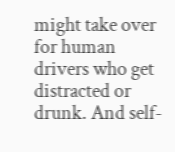might take over for human drivers who get distracted or drunk. And self-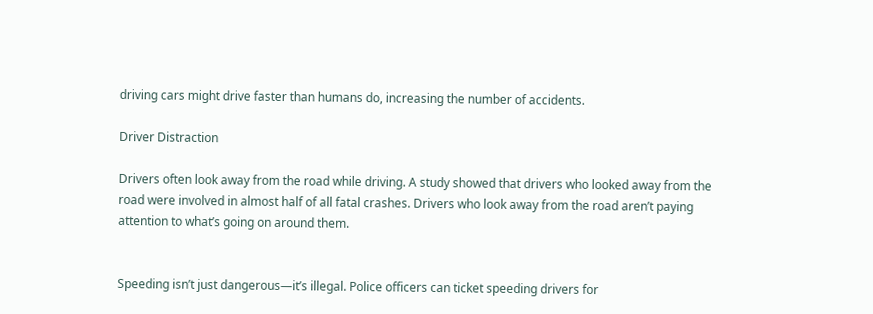driving cars might drive faster than humans do, increasing the number of accidents.

Driver Distraction

Drivers often look away from the road while driving. A study showed that drivers who looked away from the road were involved in almost half of all fatal crashes. Drivers who look away from the road aren’t paying attention to what’s going on around them.


Speeding isn’t just dangerous—it’s illegal. Police officers can ticket speeding drivers for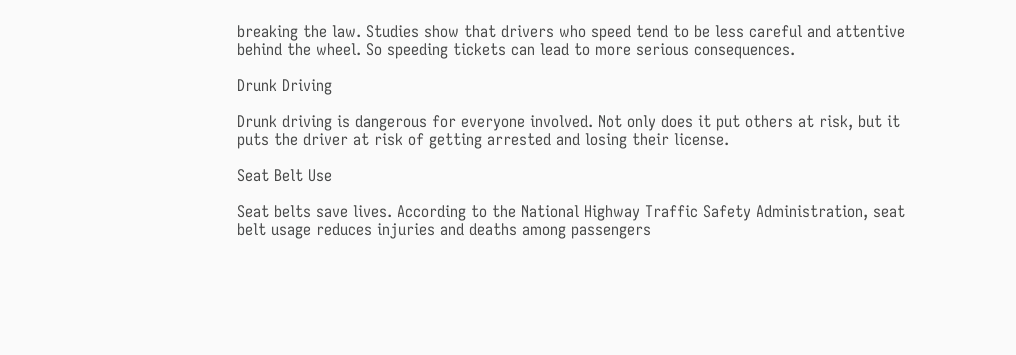breaking the law. Studies show that drivers who speed tend to be less careful and attentive behind the wheel. So speeding tickets can lead to more serious consequences.

Drunk Driving

Drunk driving is dangerous for everyone involved. Not only does it put others at risk, but it puts the driver at risk of getting arrested and losing their license.

Seat Belt Use

Seat belts save lives. According to the National Highway Traffic Safety Administration, seat belt usage reduces injuries and deaths among passengers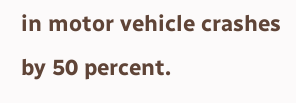in motor vehicle crashes by 50 percent.